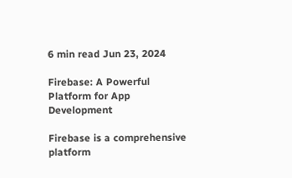6 min read Jun 23, 2024

Firebase: A Powerful Platform for App Development

Firebase is a comprehensive platform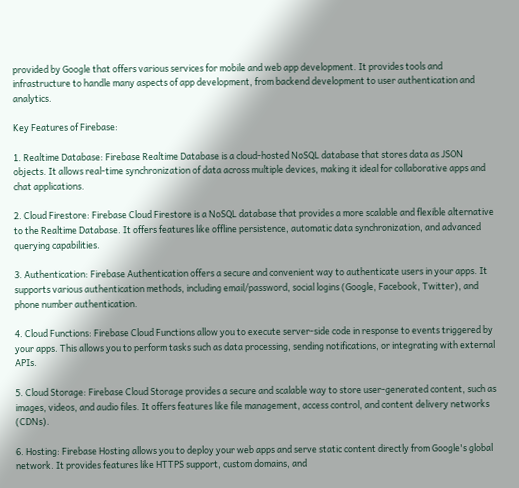provided by Google that offers various services for mobile and web app development. It provides tools and infrastructure to handle many aspects of app development, from backend development to user authentication and analytics.

Key Features of Firebase:

1. Realtime Database: Firebase Realtime Database is a cloud-hosted NoSQL database that stores data as JSON objects. It allows real-time synchronization of data across multiple devices, making it ideal for collaborative apps and chat applications.

2. Cloud Firestore: Firebase Cloud Firestore is a NoSQL database that provides a more scalable and flexible alternative to the Realtime Database. It offers features like offline persistence, automatic data synchronization, and advanced querying capabilities.

3. Authentication: Firebase Authentication offers a secure and convenient way to authenticate users in your apps. It supports various authentication methods, including email/password, social logins (Google, Facebook, Twitter), and phone number authentication.

4. Cloud Functions: Firebase Cloud Functions allow you to execute server-side code in response to events triggered by your apps. This allows you to perform tasks such as data processing, sending notifications, or integrating with external APIs.

5. Cloud Storage: Firebase Cloud Storage provides a secure and scalable way to store user-generated content, such as images, videos, and audio files. It offers features like file management, access control, and content delivery networks (CDNs).

6. Hosting: Firebase Hosting allows you to deploy your web apps and serve static content directly from Google's global network. It provides features like HTTPS support, custom domains, and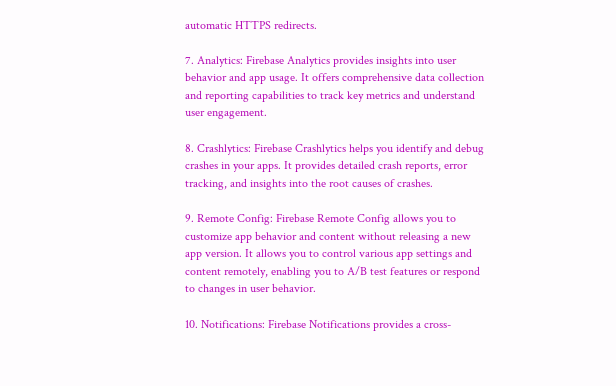automatic HTTPS redirects.

7. Analytics: Firebase Analytics provides insights into user behavior and app usage. It offers comprehensive data collection and reporting capabilities to track key metrics and understand user engagement.

8. Crashlytics: Firebase Crashlytics helps you identify and debug crashes in your apps. It provides detailed crash reports, error tracking, and insights into the root causes of crashes.

9. Remote Config: Firebase Remote Config allows you to customize app behavior and content without releasing a new app version. It allows you to control various app settings and content remotely, enabling you to A/B test features or respond to changes in user behavior.

10. Notifications: Firebase Notifications provides a cross-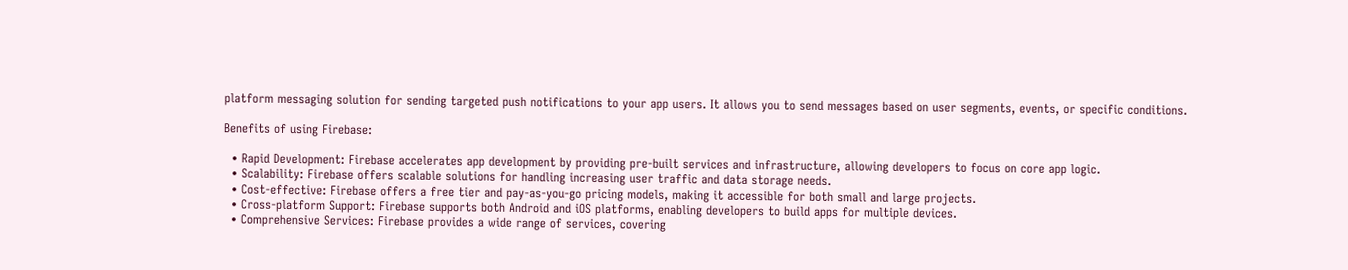platform messaging solution for sending targeted push notifications to your app users. It allows you to send messages based on user segments, events, or specific conditions.

Benefits of using Firebase:

  • Rapid Development: Firebase accelerates app development by providing pre-built services and infrastructure, allowing developers to focus on core app logic.
  • Scalability: Firebase offers scalable solutions for handling increasing user traffic and data storage needs.
  • Cost-effective: Firebase offers a free tier and pay-as-you-go pricing models, making it accessible for both small and large projects.
  • Cross-platform Support: Firebase supports both Android and iOS platforms, enabling developers to build apps for multiple devices.
  • Comprehensive Services: Firebase provides a wide range of services, covering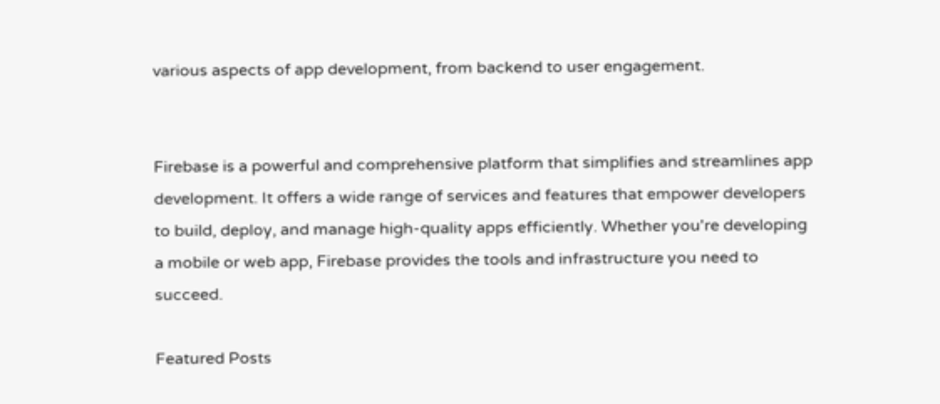various aspects of app development, from backend to user engagement.


Firebase is a powerful and comprehensive platform that simplifies and streamlines app development. It offers a wide range of services and features that empower developers to build, deploy, and manage high-quality apps efficiently. Whether you're developing a mobile or web app, Firebase provides the tools and infrastructure you need to succeed.

Featured Posts